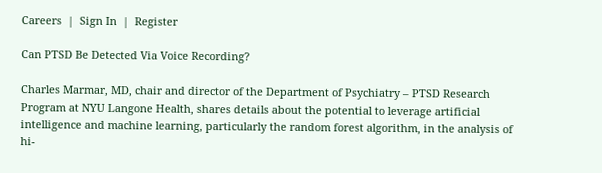Careers  |  Sign In  |  Register

Can PTSD Be Detected Via Voice Recording?

Charles Marmar, MD, chair and director of the Department of Psychiatry – PTSD Research Program at NYU Langone Health, shares details about the potential to leverage artificial intelligence and machine learning, particularly the random forest algorithm, in the analysis of hi-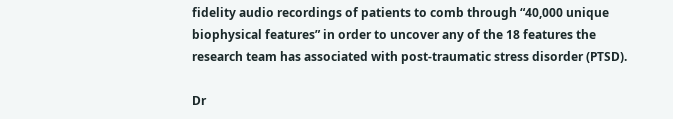fidelity audio recordings of patients to comb through “40,000 unique biophysical features” in order to uncover any of the 18 features the research team has associated with post-traumatic stress disorder (PTSD).

Dr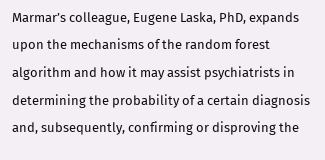Marmar’s colleague, Eugene Laska, PhD, expands upon the mechanisms of the random forest algorithm and how it may assist psychiatrists in determining the probability of a certain diagnosis and, subsequently, confirming or disproving the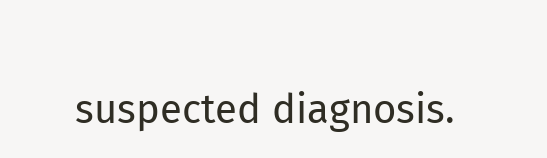suspected diagnosis.